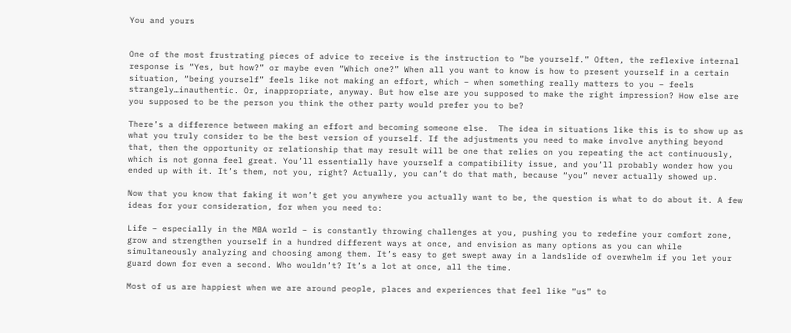You and yours


One of the most frustrating pieces of advice to receive is the instruction to “be yourself.” Often, the reflexive internal response is “Yes, but how?” or maybe even “Which one?” When all you want to know is how to present yourself in a certain situation, “being yourself” feels like not making an effort, which – when something really matters to you – feels strangely…inauthentic. Or, inappropriate, anyway. But how else are you supposed to make the right impression? How else are you supposed to be the person you think the other party would prefer you to be?

There’s a difference between making an effort and becoming someone else.  The idea in situations like this is to show up as what you truly consider to be the best version of yourself. If the adjustments you need to make involve anything beyond that, then the opportunity or relationship that may result will be one that relies on you repeating the act continuously, which is not gonna feel great. You’ll essentially have yourself a compatibility issue, and you’ll probably wonder how you ended up with it. It’s them, not you, right? Actually, you can’t do that math, because “you” never actually showed up.

Now that you know that faking it won’t get you anywhere you actually want to be, the question is what to do about it. A few ideas for your consideration, for when you need to:

Life – especially in the MBA world – is constantly throwing challenges at you, pushing you to redefine your comfort zone, grow and strengthen yourself in a hundred different ways at once, and envision as many options as you can while simultaneously analyzing and choosing among them. It’s easy to get swept away in a landslide of overwhelm if you let your guard down for even a second. Who wouldn’t? It’s a lot at once, all the time.

Most of us are happiest when we are around people, places and experiences that feel like “us” to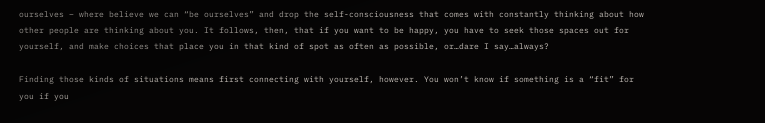ourselves – where believe we can “be ourselves” and drop the self-consciousness that comes with constantly thinking about how other people are thinking about you. It follows, then, that if you want to be happy, you have to seek those spaces out for yourself, and make choices that place you in that kind of spot as often as possible, or…dare I say…always?

Finding those kinds of situations means first connecting with yourself, however. You won’t know if something is a “fit” for you if you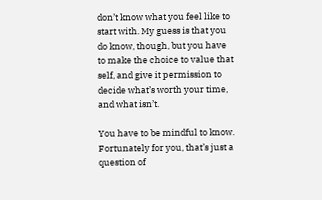don’t know what you feel like to start with. My guess is that you do know, though, but you have to make the choice to value that self, and give it permission to decide what’s worth your time, and what isn’t.

You have to be mindful to know. Fortunately for you, that’s just a question of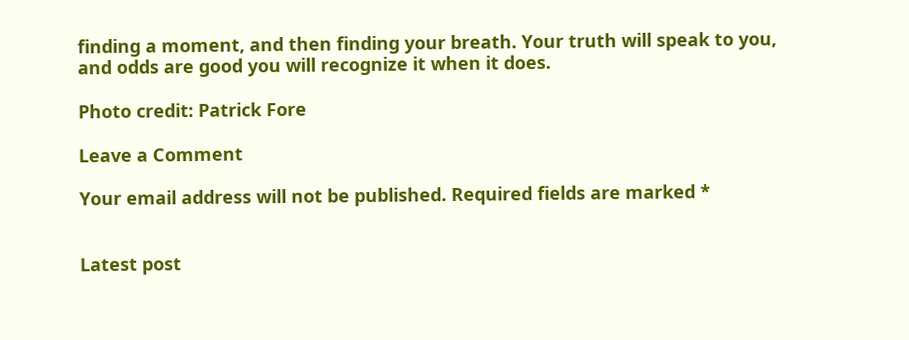finding a moment, and then finding your breath. Your truth will speak to you, and odds are good you will recognize it when it does.

Photo credit: Patrick Fore

Leave a Comment

Your email address will not be published. Required fields are marked *


Latest post